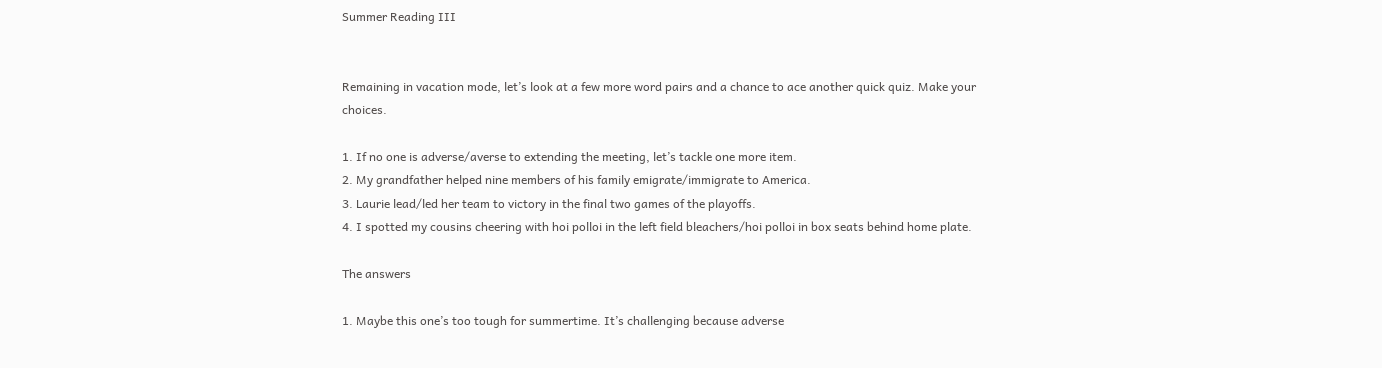Summer Reading III


Remaining in vacation mode, let’s look at a few more word pairs and a chance to ace another quick quiz. Make your choices.

1. If no one is adverse/averse to extending the meeting, let’s tackle one more item.
2. My grandfather helped nine members of his family emigrate/immigrate to America.
3. Laurie lead/led her team to victory in the final two games of the playoffs.
4. I spotted my cousins cheering with hoi polloi in the left field bleachers/hoi polloi in box seats behind home plate.

The answers

1. Maybe this one’s too tough for summertime. It’s challenging because adverse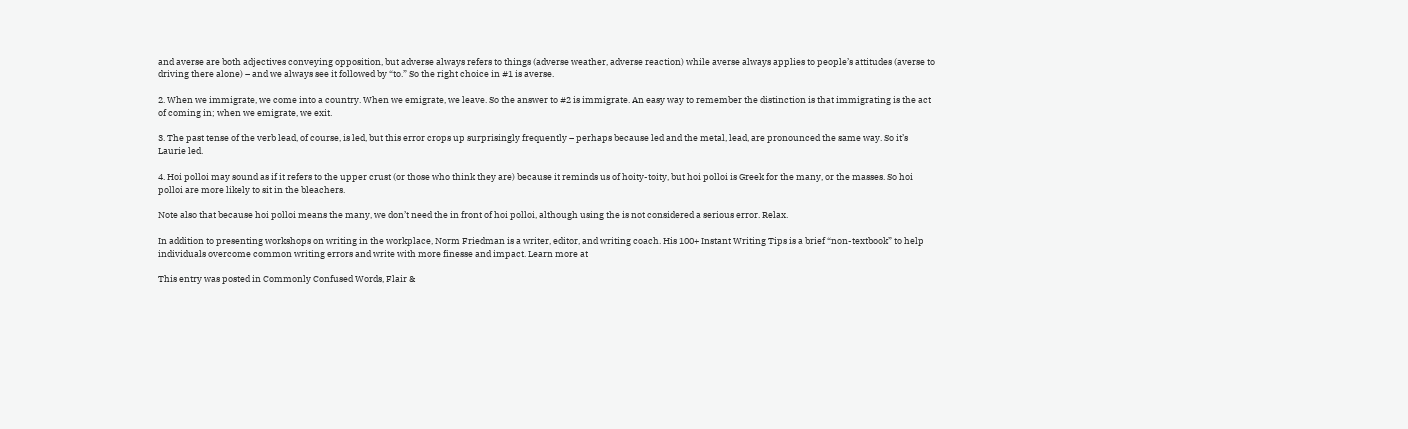and averse are both adjectives conveying opposition, but adverse always refers to things (adverse weather, adverse reaction) while averse always applies to people’s attitudes (averse to driving there alone) – and we always see it followed by “to.” So the right choice in #1 is averse.

2. When we immigrate, we come into a country. When we emigrate, we leave. So the answer to #2 is immigrate. An easy way to remember the distinction is that immigrating is the act of coming in; when we emigrate, we exit.

3. The past tense of the verb lead, of course, is led, but this error crops up surprisingly frequently – perhaps because led and the metal, lead, are pronounced the same way. So it’s Laurie led.

4. Hoi polloi may sound as if it refers to the upper crust (or those who think they are) because it reminds us of hoity-toity, but hoi polloi is Greek for the many, or the masses. So hoi polloi are more likely to sit in the bleachers.

Note also that because hoi polloi means the many, we don’t need the in front of hoi polloi, although using the is not considered a serious error. Relax.

In addition to presenting workshops on writing in the workplace, Norm Friedman is a writer, editor, and writing coach. His 100+ Instant Writing Tips is a brief “non-textbook” to help individuals overcome common writing errors and write with more finesse and impact. Learn more at

This entry was posted in Commonly Confused Words, Flair &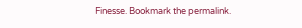Finesse. Bookmark the permalink.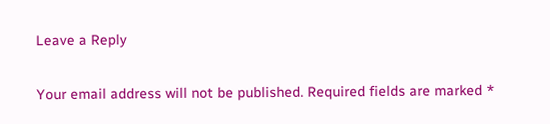Leave a Reply

Your email address will not be published. Required fields are marked *